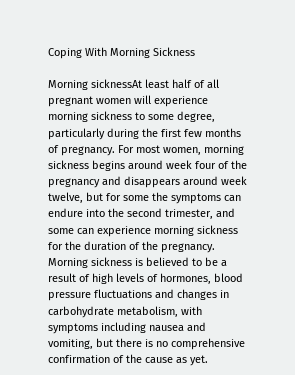Coping With Morning Sickness

Morning sicknessAt least half of all pregnant women will experience morning sickness to some degree, particularly during the first few months of pregnancy. For most women, morning sickness begins around week four of the pregnancy and disappears around week twelve, but for some the symptoms can endure into the second trimester, and some can experience morning sickness for the duration of the pregnancy. Morning sickness is believed to be a result of high levels of hormones, blood pressure fluctuations and changes in carbohydrate metabolism, with symptoms including nausea and vomiting, but there is no comprehensive confirmation of the cause as yet.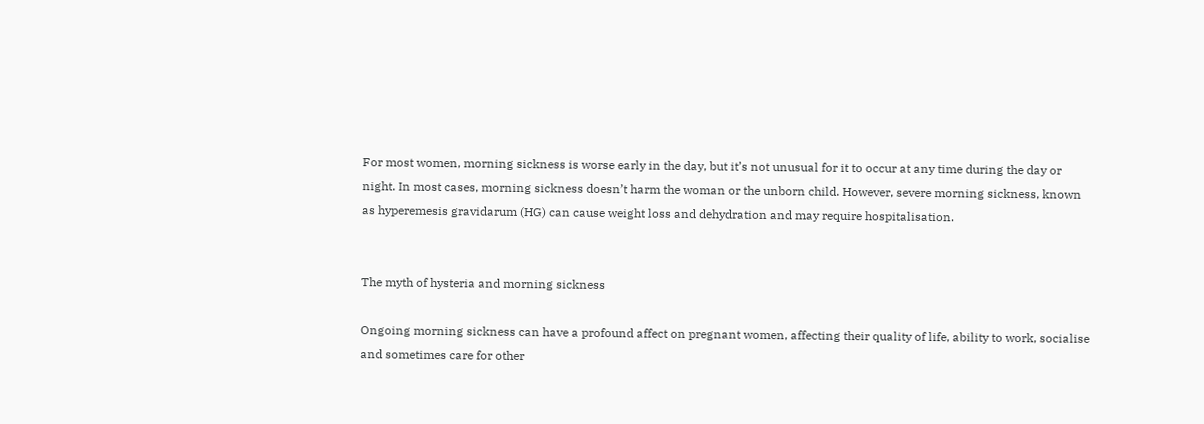For most women, morning sickness is worse early in the day, but it’s not unusual for it to occur at any time during the day or night. In most cases, morning sickness doesn’t harm the woman or the unborn child. However, severe morning sickness, known as hyperemesis gravidarum (HG) can cause weight loss and dehydration and may require hospitalisation.


The myth of hysteria and morning sickness

Ongoing morning sickness can have a profound affect on pregnant women, affecting their quality of life, ability to work, socialise and sometimes care for other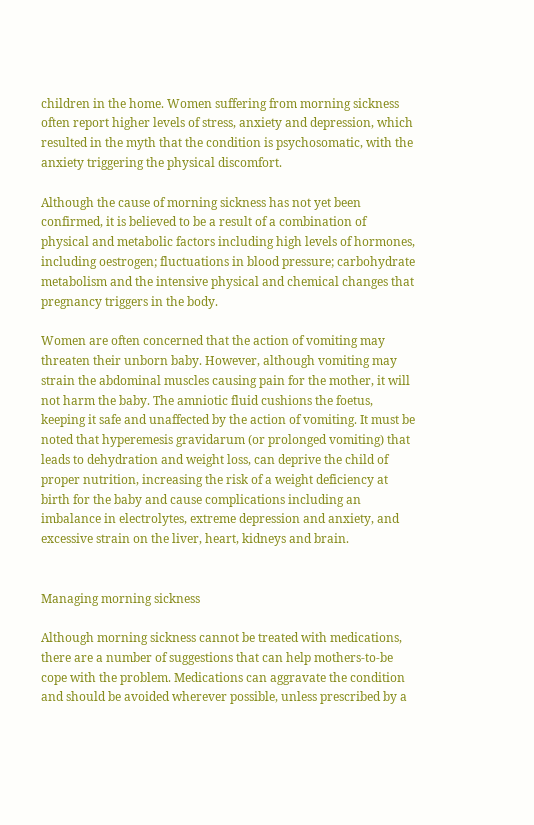children in the home. Women suffering from morning sickness often report higher levels of stress, anxiety and depression, which resulted in the myth that the condition is psychosomatic, with the anxiety triggering the physical discomfort.

Although the cause of morning sickness has not yet been confirmed, it is believed to be a result of a combination of physical and metabolic factors including high levels of hormones, including oestrogen; fluctuations in blood pressure; carbohydrate metabolism and the intensive physical and chemical changes that pregnancy triggers in the body.

Women are often concerned that the action of vomiting may threaten their unborn baby. However, although vomiting may strain the abdominal muscles causing pain for the mother, it will not harm the baby. The amniotic fluid cushions the foetus, keeping it safe and unaffected by the action of vomiting. It must be noted that hyperemesis gravidarum (or prolonged vomiting) that leads to dehydration and weight loss, can deprive the child of proper nutrition, increasing the risk of a weight deficiency at birth for the baby and cause complications including an imbalance in electrolytes, extreme depression and anxiety, and excessive strain on the liver, heart, kidneys and brain.


Managing morning sickness

Although morning sickness cannot be treated with medications, there are a number of suggestions that can help mothers-to-be cope with the problem. Medications can aggravate the condition and should be avoided wherever possible, unless prescribed by a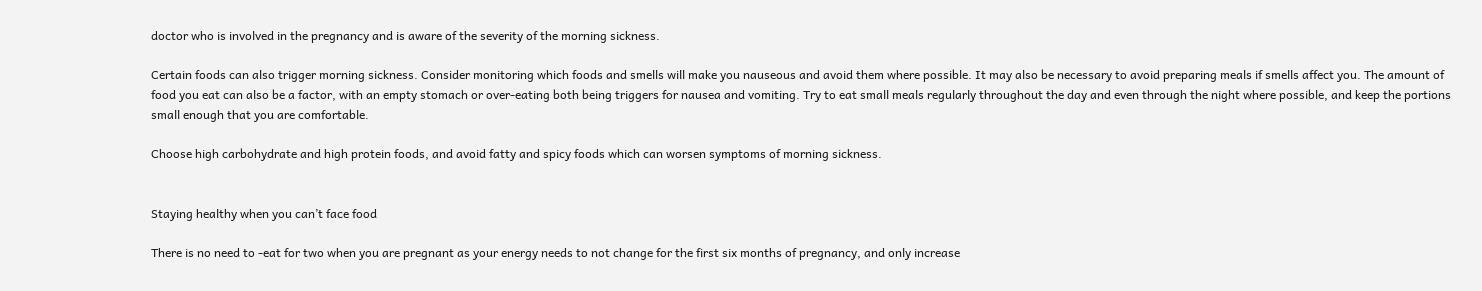doctor who is involved in the pregnancy and is aware of the severity of the morning sickness.

Certain foods can also trigger morning sickness. Consider monitoring which foods and smells will make you nauseous and avoid them where possible. It may also be necessary to avoid preparing meals if smells affect you. The amount of food you eat can also be a factor, with an empty stomach or over-eating both being triggers for nausea and vomiting. Try to eat small meals regularly throughout the day and even through the night where possible, and keep the portions small enough that you are comfortable.

Choose high carbohydrate and high protein foods, and avoid fatty and spicy foods which can worsen symptoms of morning sickness.


Staying healthy when you can’t face food

There is no need to -eat for two when you are pregnant as your energy needs to not change for the first six months of pregnancy, and only increase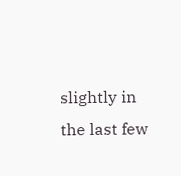slightly in the last few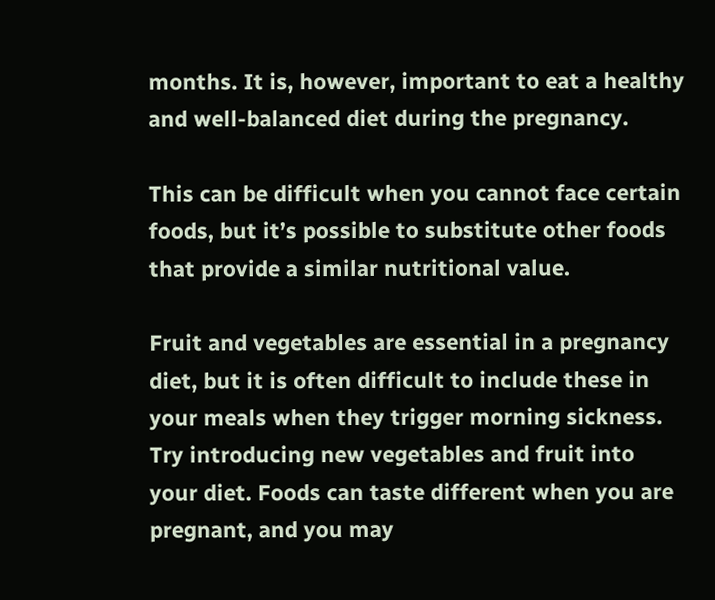months. It is, however, important to eat a healthy and well-balanced diet during the pregnancy.

This can be difficult when you cannot face certain foods, but it’s possible to substitute other foods that provide a similar nutritional value.

Fruit and vegetables are essential in a pregnancy diet, but it is often difficult to include these in your meals when they trigger morning sickness. Try introducing new vegetables and fruit into your diet. Foods can taste different when you are pregnant, and you may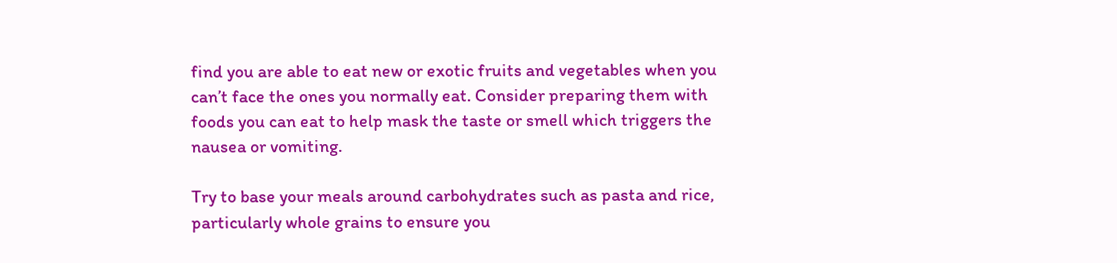find you are able to eat new or exotic fruits and vegetables when you can’t face the ones you normally eat. Consider preparing them with foods you can eat to help mask the taste or smell which triggers the nausea or vomiting.

Try to base your meals around carbohydrates such as pasta and rice, particularly whole grains to ensure you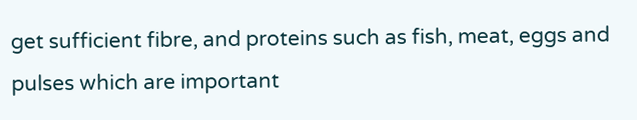get sufficient fibre, and proteins such as fish, meat, eggs and pulses which are important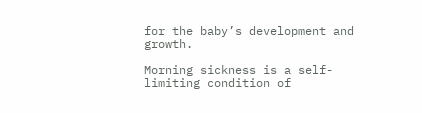for the baby’s development and growth.

Morning sickness is a self-limiting condition of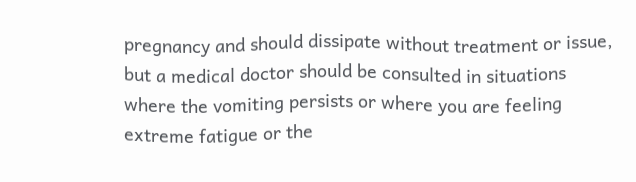pregnancy and should dissipate without treatment or issue, but a medical doctor should be consulted in situations where the vomiting persists or where you are feeling extreme fatigue or the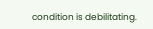condition is debilitating.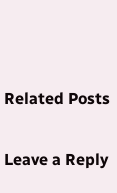Related Posts

Leave a Reply